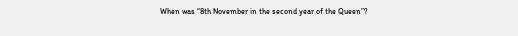When was “8th November in the second year of the Queen”?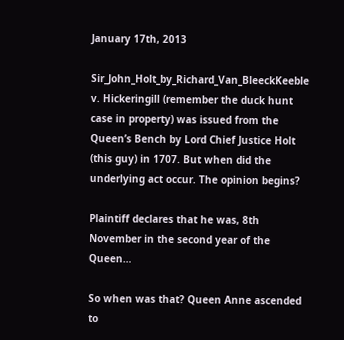January 17th, 2013

Sir_John_Holt_by_Richard_Van_BleeckKeeble v. Hickeringill (remember the duck hunt case in property) was issued from the Queen’s Bench by Lord Chief Justice Holt (this guy) in 1707. But when did the underlying act occur. The opinion begins?

Plaintiff declares that he was, 8th November in the second year of the Queen…

So when was that? Queen Anne ascended to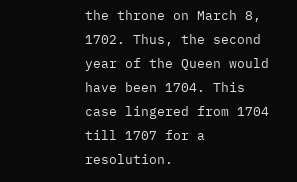the throne on March 8, 1702. Thus, the second year of the Queen would have been 1704. This case lingered from 1704 till 1707 for a resolution.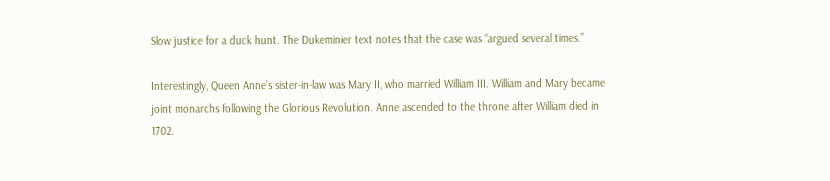Slow justice for a duck hunt. The Dukeminier text notes that the case was “argued several times.”

Interestingly, Queen Anne’s sister-in-law was Mary II, who married William III. William and Mary became joint monarchs following the Glorious Revolution. Anne ascended to the throne after William died in 1702.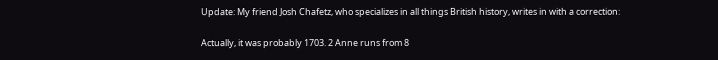Update: My friend Josh Chafetz, who specializes in all things British history, writes in with a correction:

Actually, it was probably 1703. 2 Anne runs from 8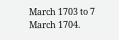March 1703 to 7 March 1704.